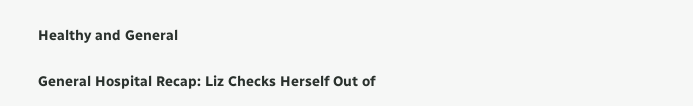Healthy and General

General Hospital Recap: Liz Checks Herself Out of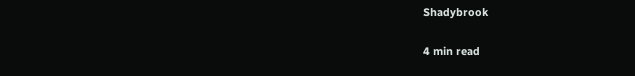Shadybrook

4 min read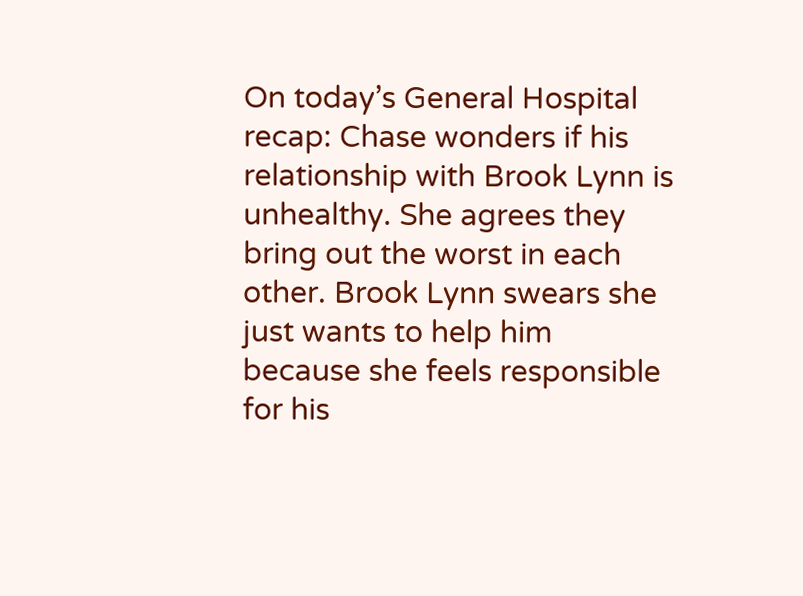On today’s General Hospital recap: Chase wonders if his relationship with Brook Lynn is unhealthy. She agrees they bring out the worst in each other. Brook Lynn swears she just wants to help him because she feels responsible for his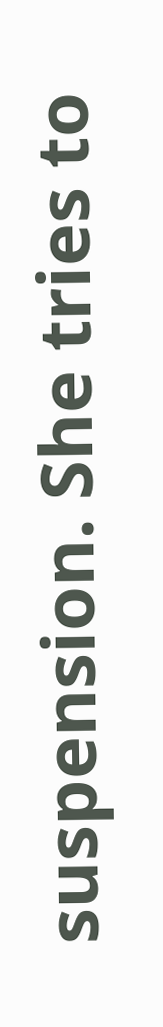suspension. She tries to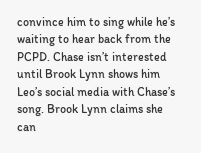convince him to sing while he’s waiting to hear back from the PCPD. Chase isn’t interested until Brook Lynn shows him Leo’s social media with Chase’s song. Brook Lynn claims she can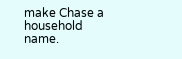make Chase a household name.